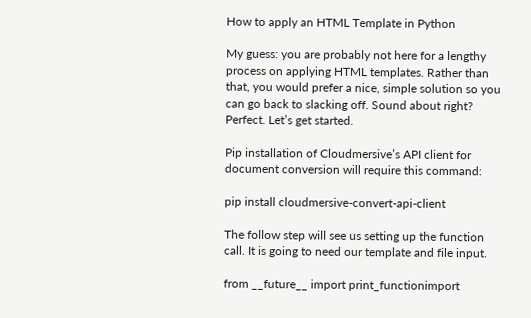How to apply an HTML Template in Python

My guess: you are probably not here for a lengthy process on applying HTML templates. Rather than that, you would prefer a nice, simple solution so you can go back to slacking off. Sound about right? Perfect. Let’s get started.

Pip installation of Cloudmersive’s API client for document conversion will require this command:

pip install cloudmersive-convert-api-client

The follow step will see us setting up the function call. It is going to need our template and file input.

from __future__ import print_functionimport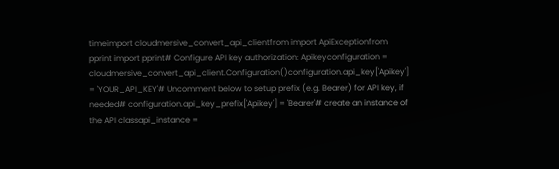timeimport cloudmersive_convert_api_clientfrom import ApiExceptionfrom pprint import pprint# Configure API key authorization: Apikeyconfiguration = cloudmersive_convert_api_client.Configuration()configuration.api_key['Apikey'] = 'YOUR_API_KEY'# Uncomment below to setup prefix (e.g. Bearer) for API key, if needed# configuration.api_key_prefix['Apikey'] = 'Bearer'# create an instance of the API classapi_instance =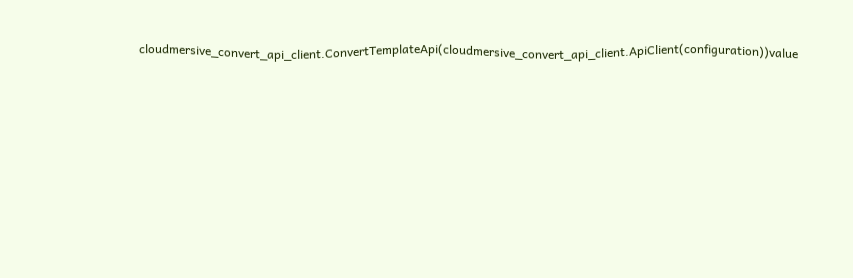cloudmersive_convert_api_client.ConvertTemplateApi(cloudmersive_convert_api_client.ApiClient(configuration))value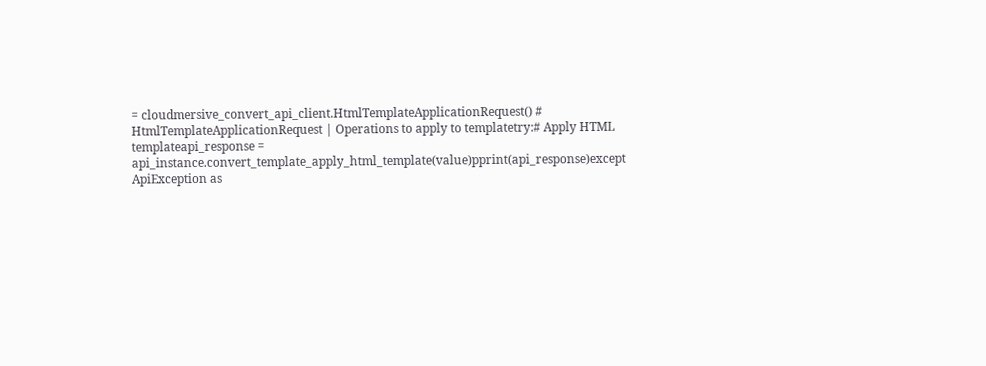= cloudmersive_convert_api_client.HtmlTemplateApplicationRequest() # HtmlTemplateApplicationRequest | Operations to apply to templatetry:# Apply HTML templateapi_response = api_instance.convert_template_apply_html_template(value)pprint(api_response)except ApiException as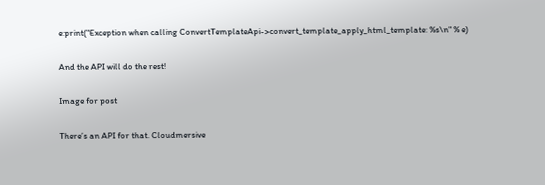e:print("Exception when calling ConvertTemplateApi->convert_template_apply_html_template: %s\n" % e)

And the API will do the rest!

Image for post

There’s an API for that. Cloudmersive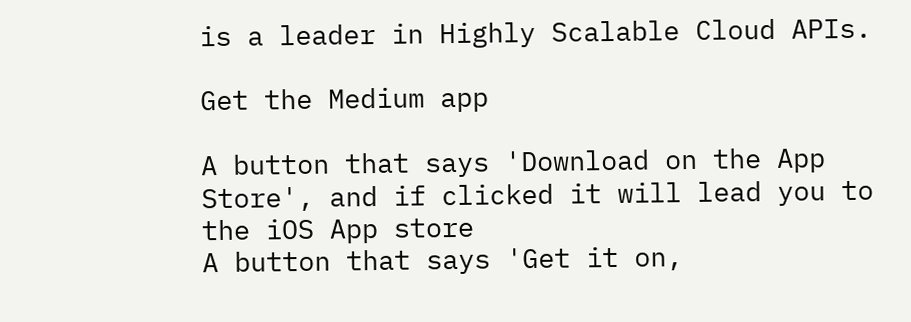is a leader in Highly Scalable Cloud APIs.

Get the Medium app

A button that says 'Download on the App Store', and if clicked it will lead you to the iOS App store
A button that says 'Get it on,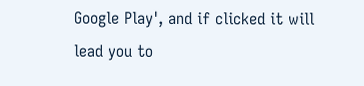Google Play', and if clicked it will lead you to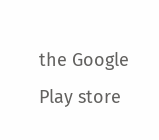the Google Play store